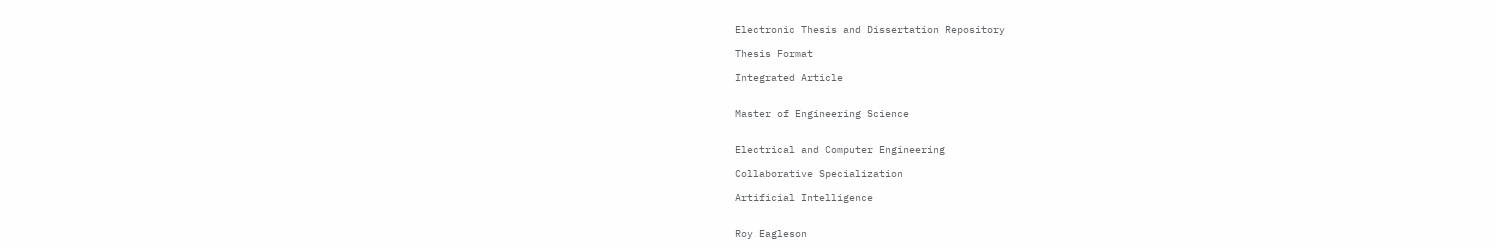Electronic Thesis and Dissertation Repository

Thesis Format

Integrated Article


Master of Engineering Science


Electrical and Computer Engineering

Collaborative Specialization

Artificial Intelligence


Roy Eagleson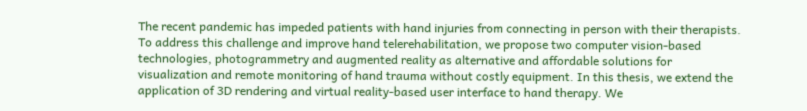The recent pandemic has impeded patients with hand injuries from connecting in person with their therapists. To address this challenge and improve hand telerehabilitation, we propose two computer vision-based technologies, photogrammetry and augmented reality as alternative and affordable solutions for visualization and remote monitoring of hand trauma without costly equipment. In this thesis, we extend the application of 3D rendering and virtual reality-based user interface to hand therapy. We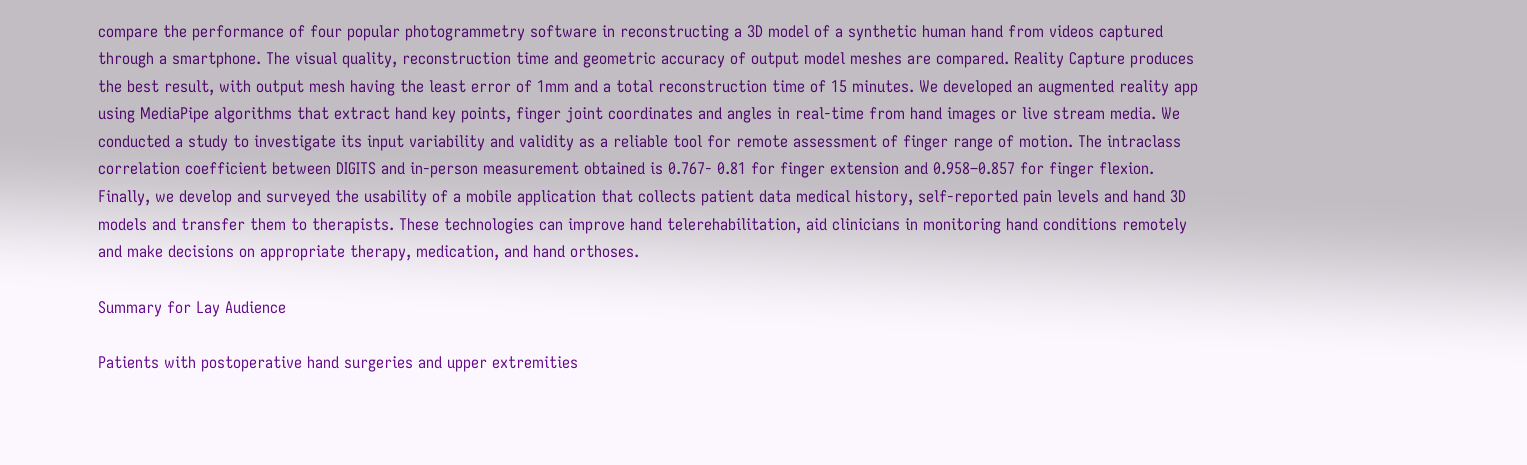compare the performance of four popular photogrammetry software in reconstructing a 3D model of a synthetic human hand from videos captured through a smartphone. The visual quality, reconstruction time and geometric accuracy of output model meshes are compared. Reality Capture produces the best result, with output mesh having the least error of 1mm and a total reconstruction time of 15 minutes. We developed an augmented reality app using MediaPipe algorithms that extract hand key points, finger joint coordinates and angles in real-time from hand images or live stream media. We conducted a study to investigate its input variability and validity as a reliable tool for remote assessment of finger range of motion. The intraclass correlation coefficient between DIGITS and in-person measurement obtained is 0.767- 0.81 for finger extension and 0.958–0.857 for finger flexion. Finally, we develop and surveyed the usability of a mobile application that collects patient data medical history, self-reported pain levels and hand 3D models and transfer them to therapists. These technologies can improve hand telerehabilitation, aid clinicians in monitoring hand conditions remotely and make decisions on appropriate therapy, medication, and hand orthoses.

Summary for Lay Audience

Patients with postoperative hand surgeries and upper extremities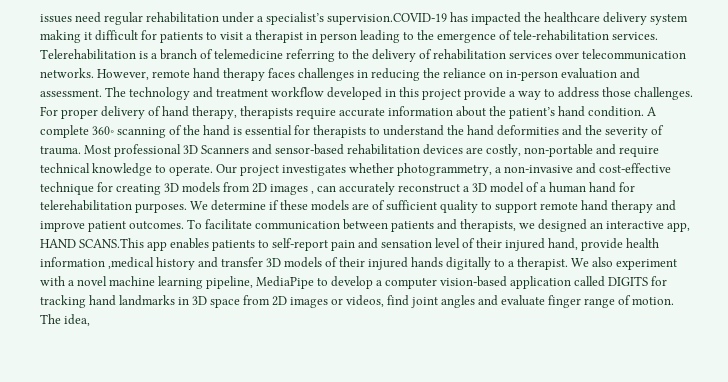issues need regular rehabilitation under a specialist’s supervision.COVID-19 has impacted the healthcare delivery system making it difficult for patients to visit a therapist in person leading to the emergence of tele-rehabilitation services. Telerehabilitation is a branch of telemedicine referring to the delivery of rehabilitation services over telecommunication networks. However, remote hand therapy faces challenges in reducing the reliance on in-person evaluation and assessment. The technology and treatment workflow developed in this project provide a way to address those challenges. For proper delivery of hand therapy, therapists require accurate information about the patient’s hand condition. A complete 360∘ scanning of the hand is essential for therapists to understand the hand deformities and the severity of trauma. Most professional 3D Scanners and sensor-based rehabilitation devices are costly, non-portable and require technical knowledge to operate. Our project investigates whether photogrammetry, a non-invasive and cost-effective technique for creating 3D models from 2D images , can accurately reconstruct a 3D model of a human hand for telerehabilitation purposes. We determine if these models are of sufficient quality to support remote hand therapy and improve patient outcomes. To facilitate communication between patients and therapists, we designed an interactive app, HAND SCANS.This app enables patients to self-report pain and sensation level of their injured hand, provide health information ,medical history and transfer 3D models of their injured hands digitally to a therapist. We also experiment with a novel machine learning pipeline, MediaPipe to develop a computer vision-based application called DIGITS for tracking hand landmarks in 3D space from 2D images or videos, find joint angles and evaluate finger range of motion. The idea,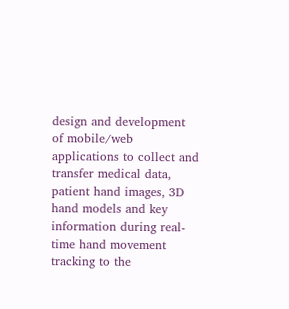design and development of mobile/web applications to collect and transfer medical data, patient hand images, 3D hand models and key information during real-time hand movement tracking to the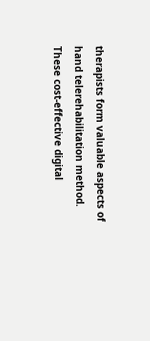therapists form valuable aspects of hand telerehabilitation method. These cost-effective digital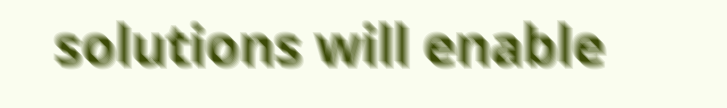solutions will enable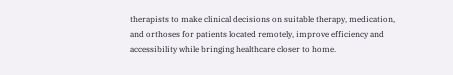therapists to make clinical decisions on suitable therapy, medication, and orthoses for patients located remotely, improve efficiency and accessibility while bringing healthcare closer to home.